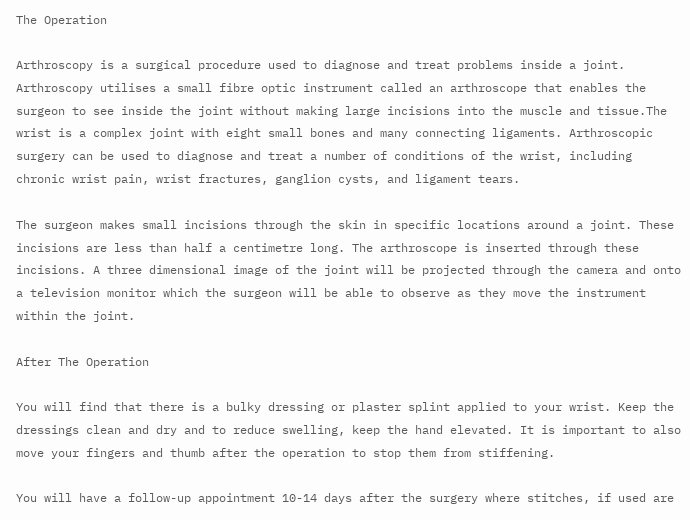The Operation

Arthroscopy is a surgical procedure used to diagnose and treat problems inside a joint. Arthroscopy utilises a small fibre optic instrument called an arthroscope that enables the surgeon to see inside the joint without making large incisions into the muscle and tissue.The wrist is a complex joint with eight small bones and many connecting ligaments. Arthroscopic surgery can be used to diagnose and treat a number of conditions of the wrist, including chronic wrist pain, wrist fractures, ganglion cysts, and ligament tears.

The surgeon makes small incisions through the skin in specific locations around a joint. These incisions are less than half a centimetre long. The arthroscope is inserted through these incisions. A three dimensional image of the joint will be projected through the camera and onto a television monitor which the surgeon will be able to observe as they move the instrument within the joint.

After The Operation

You will find that there is a bulky dressing or plaster splint applied to your wrist. Keep the dressings clean and dry and to reduce swelling, keep the hand elevated. It is important to also move your fingers and thumb after the operation to stop them from stiffening.

You will have a follow-up appointment 10-14 days after the surgery where stitches, if used are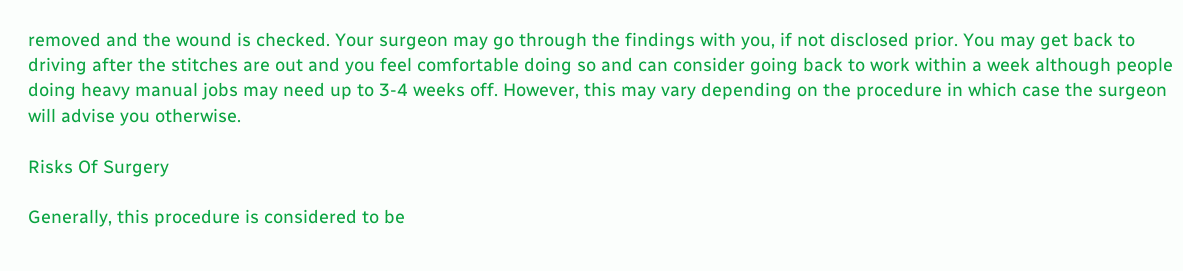removed and the wound is checked. Your surgeon may go through the findings with you, if not disclosed prior. You may get back to driving after the stitches are out and you feel comfortable doing so and can consider going back to work within a week although people doing heavy manual jobs may need up to 3-4 weeks off. However, this may vary depending on the procedure in which case the surgeon will advise you otherwise.

Risks Of Surgery

Generally, this procedure is considered to be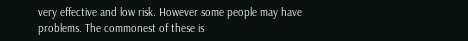very effective and low risk. However some people may have problems. The commonest of these is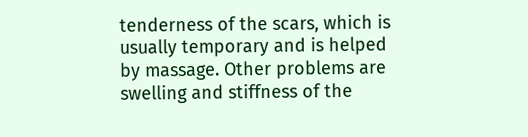tenderness of the scars, which is usually temporary and is helped by massage. Other problems are swelling and stiffness of the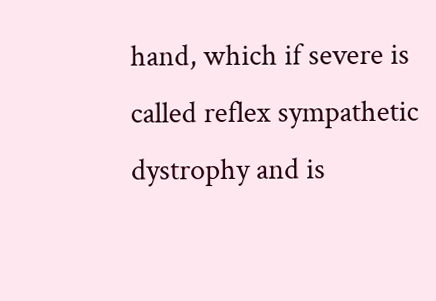hand, which if severe is called reflex sympathetic dystrophy and is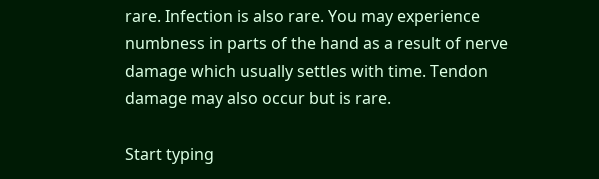rare. Infection is also rare. You may experience numbness in parts of the hand as a result of nerve damage which usually settles with time. Tendon damage may also occur but is rare.

Start typing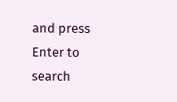and press Enter to search